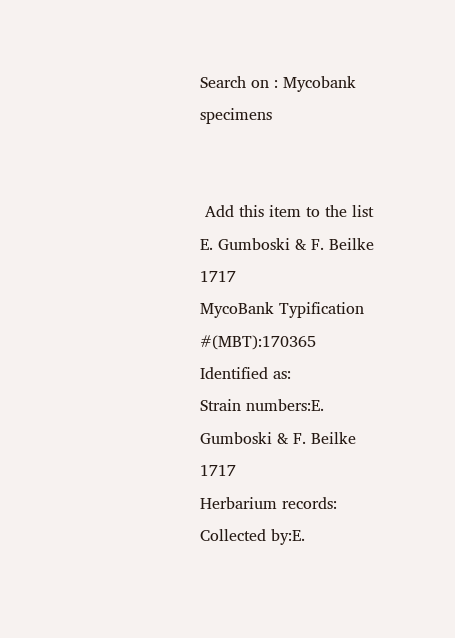Search on : Mycobank specimens


 Add this item to the list  E. Gumboski & F. Beilke 1717
MycoBank Typification #(MBT):170365
Identified as:
Strain numbers:E. Gumboski & F. Beilke 1717
Herbarium records:
Collected by:E.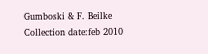Gumboski & F. Beilke
Collection date:feb 2010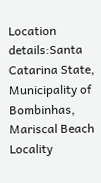Location details:Santa Catarina State, Municipality of Bombinhas, Mariscal Beach
Locality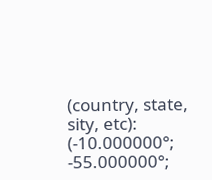(country, state, sity, etc):
(-10.000000°; -55.000000°;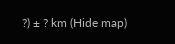?) ± ? km (Hide map)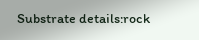Substrate details:rock